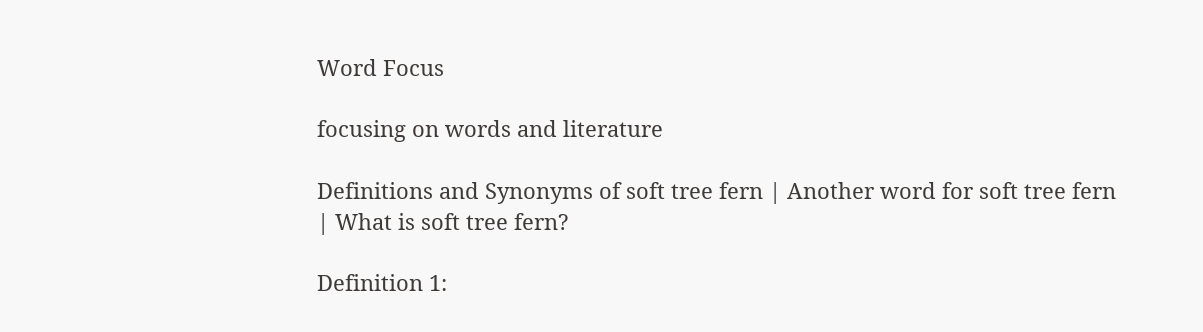Word Focus

focusing on words and literature

Definitions and Synonyms of soft tree fern | Another word for soft tree fern | What is soft tree fern?

Definition 1: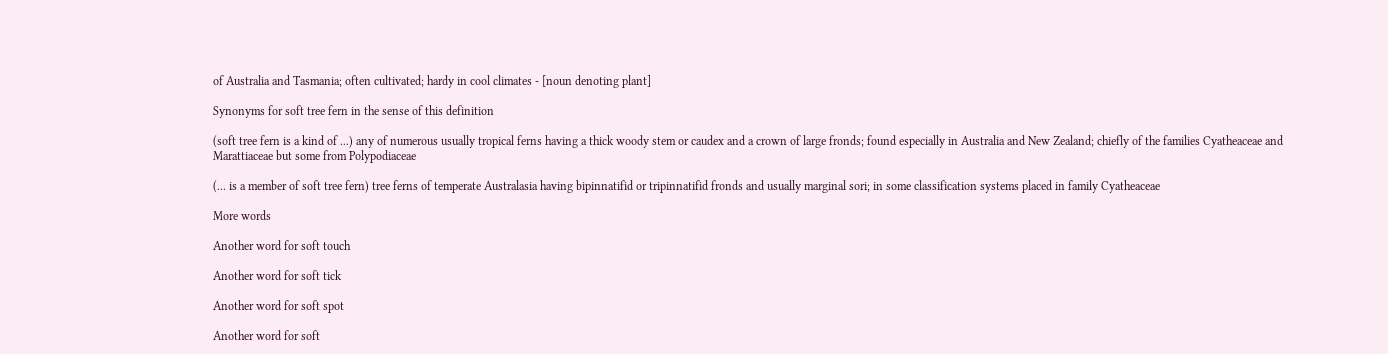of Australia and Tasmania; often cultivated; hardy in cool climates - [noun denoting plant]

Synonyms for soft tree fern in the sense of this definition

(soft tree fern is a kind of ...) any of numerous usually tropical ferns having a thick woody stem or caudex and a crown of large fronds; found especially in Australia and New Zealand; chiefly of the families Cyatheaceae and Marattiaceae but some from Polypodiaceae

(... is a member of soft tree fern) tree ferns of temperate Australasia having bipinnatifid or tripinnatifid fronds and usually marginal sori; in some classification systems placed in family Cyatheaceae

More words

Another word for soft touch

Another word for soft tick

Another word for soft spot

Another word for soft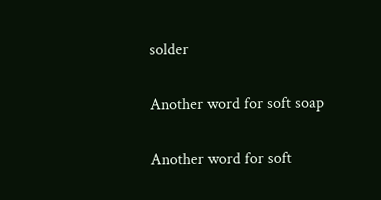solder

Another word for soft soap

Another word for soft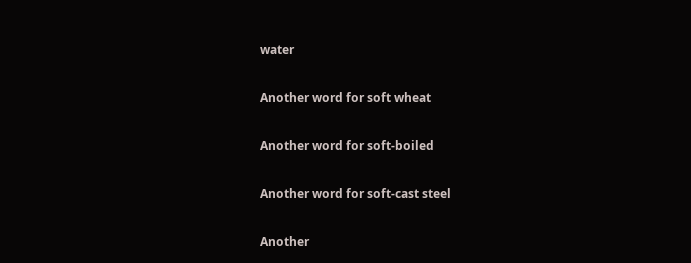water

Another word for soft wheat

Another word for soft-boiled

Another word for soft-cast steel

Another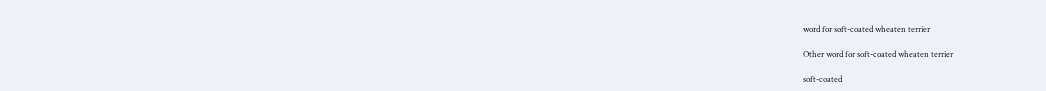word for soft-coated wheaten terrier

Other word for soft-coated wheaten terrier

soft-coated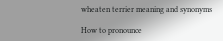wheaten terrier meaning and synonyms

How to pronounce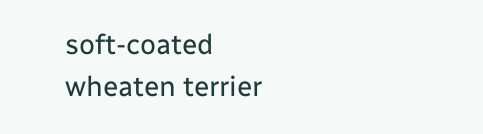soft-coated wheaten terrier